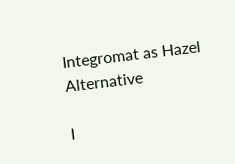Integromat as Hazel Alternative

I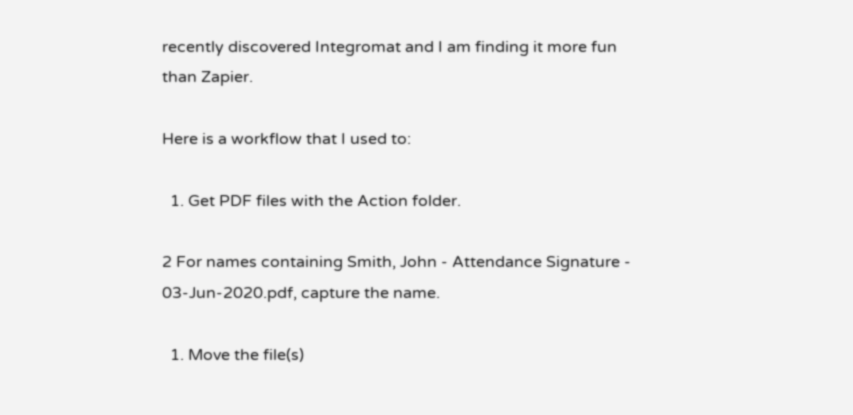recently discovered Integromat and I am finding it more fun than Zapier.

Here is a workflow that I used to:

  1. Get PDF files with the Action folder.

2 For names containing Smith, John - Attendance Signature - 03-Jun-2020.pdf, capture the name.

  1. Move the file(s)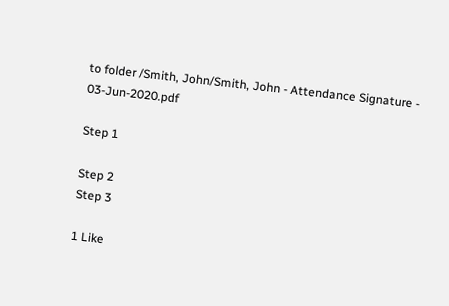to folder /Smith, John/Smith, John - Attendance Signature - 03-Jun-2020.pdf

Step 1

Step 2
Step 3

1 Like